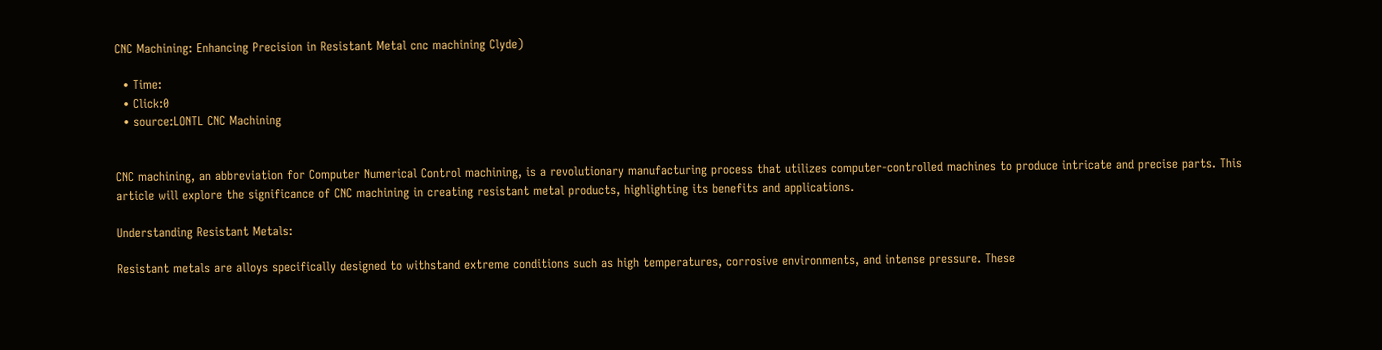CNC Machining: Enhancing Precision in Resistant Metal cnc machining Clyde)

  • Time:
  • Click:0
  • source:LONTL CNC Machining


CNC machining, an abbreviation for Computer Numerical Control machining, is a revolutionary manufacturing process that utilizes computer-controlled machines to produce intricate and precise parts. This article will explore the significance of CNC machining in creating resistant metal products, highlighting its benefits and applications.

Understanding Resistant Metals:

Resistant metals are alloys specifically designed to withstand extreme conditions such as high temperatures, corrosive environments, and intense pressure. These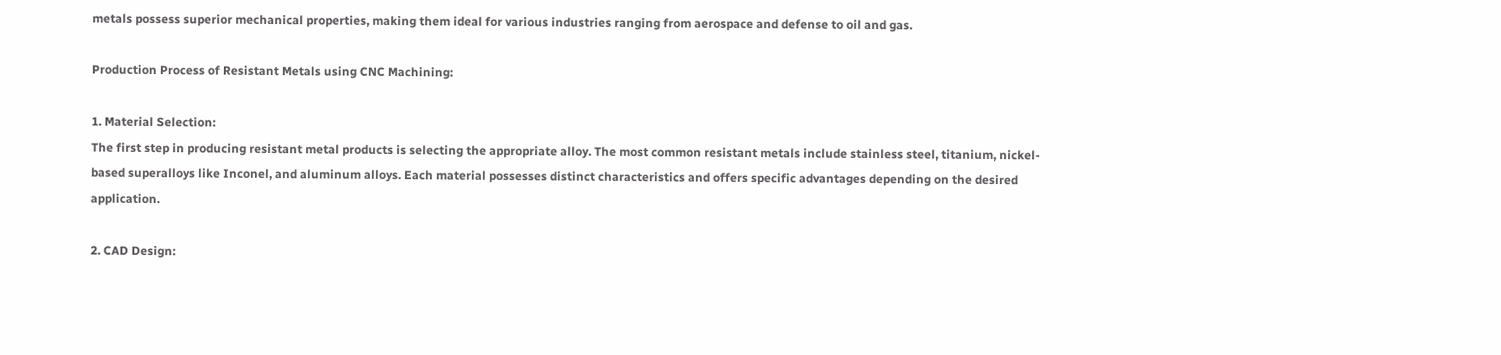metals possess superior mechanical properties, making them ideal for various industries ranging from aerospace and defense to oil and gas.

Production Process of Resistant Metals using CNC Machining:

1. Material Selection:
The first step in producing resistant metal products is selecting the appropriate alloy. The most common resistant metals include stainless steel, titanium, nickel-based superalloys like Inconel, and aluminum alloys. Each material possesses distinct characteristics and offers specific advantages depending on the desired application.

2. CAD Design: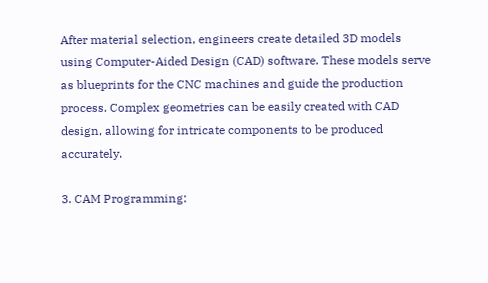After material selection, engineers create detailed 3D models using Computer-Aided Design (CAD) software. These models serve as blueprints for the CNC machines and guide the production process. Complex geometries can be easily created with CAD design, allowing for intricate components to be produced accurately.

3. CAM Programming: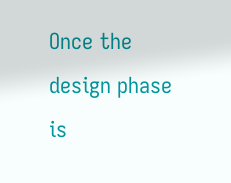Once the design phase is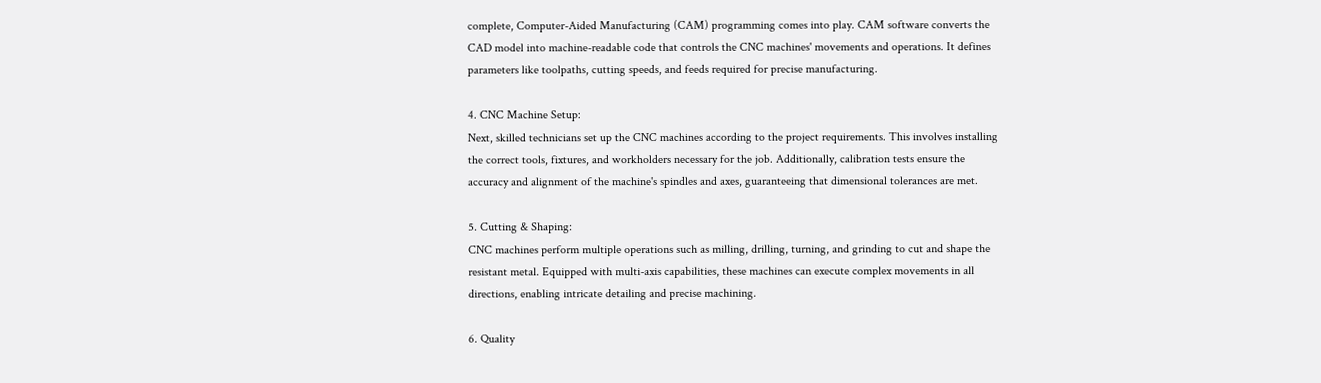complete, Computer-Aided Manufacturing (CAM) programming comes into play. CAM software converts the CAD model into machine-readable code that controls the CNC machines' movements and operations. It defines parameters like toolpaths, cutting speeds, and feeds required for precise manufacturing.

4. CNC Machine Setup:
Next, skilled technicians set up the CNC machines according to the project requirements. This involves installing the correct tools, fixtures, and workholders necessary for the job. Additionally, calibration tests ensure the accuracy and alignment of the machine's spindles and axes, guaranteeing that dimensional tolerances are met.

5. Cutting & Shaping:
CNC machines perform multiple operations such as milling, drilling, turning, and grinding to cut and shape the resistant metal. Equipped with multi-axis capabilities, these machines can execute complex movements in all directions, enabling intricate detailing and precise machining.

6. Quality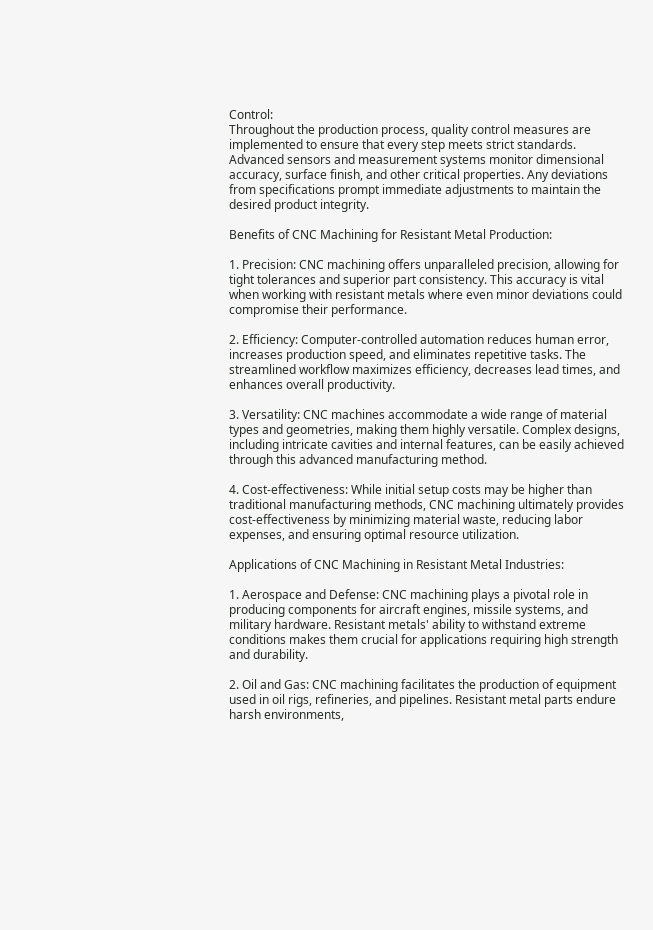Control:
Throughout the production process, quality control measures are implemented to ensure that every step meets strict standards. Advanced sensors and measurement systems monitor dimensional accuracy, surface finish, and other critical properties. Any deviations from specifications prompt immediate adjustments to maintain the desired product integrity.

Benefits of CNC Machining for Resistant Metal Production:

1. Precision: CNC machining offers unparalleled precision, allowing for tight tolerances and superior part consistency. This accuracy is vital when working with resistant metals where even minor deviations could compromise their performance.

2. Efficiency: Computer-controlled automation reduces human error, increases production speed, and eliminates repetitive tasks. The streamlined workflow maximizes efficiency, decreases lead times, and enhances overall productivity.

3. Versatility: CNC machines accommodate a wide range of material types and geometries, making them highly versatile. Complex designs, including intricate cavities and internal features, can be easily achieved through this advanced manufacturing method.

4. Cost-effectiveness: While initial setup costs may be higher than traditional manufacturing methods, CNC machining ultimately provides cost-effectiveness by minimizing material waste, reducing labor expenses, and ensuring optimal resource utilization.

Applications of CNC Machining in Resistant Metal Industries:

1. Aerospace and Defense: CNC machining plays a pivotal role in producing components for aircraft engines, missile systems, and military hardware. Resistant metals' ability to withstand extreme conditions makes them crucial for applications requiring high strength and durability.

2. Oil and Gas: CNC machining facilitates the production of equipment used in oil rigs, refineries, and pipelines. Resistant metal parts endure harsh environments,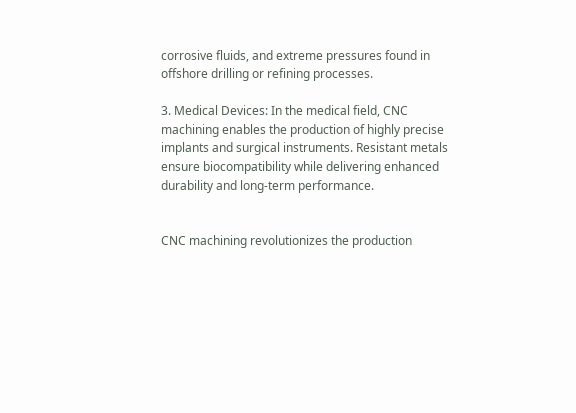corrosive fluids, and extreme pressures found in offshore drilling or refining processes.

3. Medical Devices: In the medical field, CNC machining enables the production of highly precise implants and surgical instruments. Resistant metals ensure biocompatibility while delivering enhanced durability and long-term performance.


CNC machining revolutionizes the production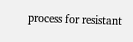process for resistant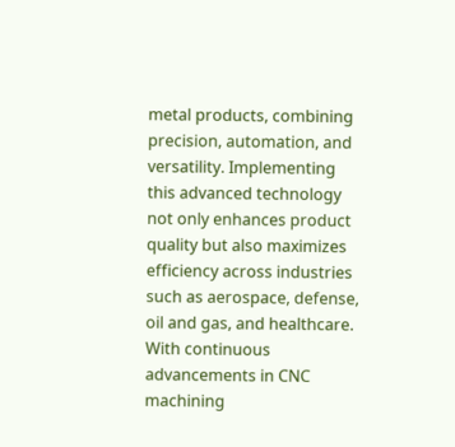metal products, combining precision, automation, and versatility. Implementing this advanced technology not only enhances product quality but also maximizes efficiency across industries such as aerospace, defense, oil and gas, and healthcare. With continuous advancements in CNC machining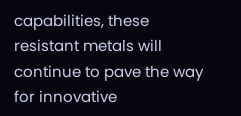capabilities, these resistant metals will continue to pave the way for innovative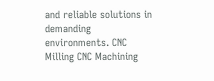and reliable solutions in demanding environments. CNC Milling CNC Machining